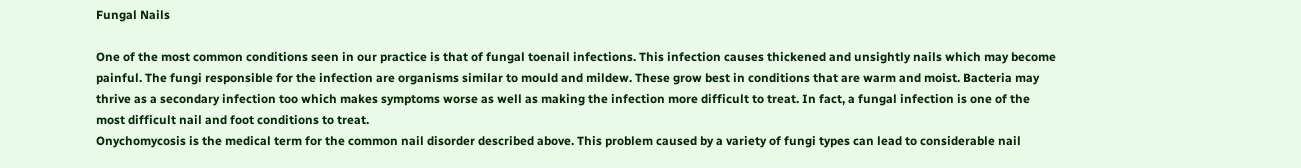Fungal Nails

One of the most common conditions seen in our practice is that of fungal toenail infections. This infection causes thickened and unsightly nails which may become painful. The fungi responsible for the infection are organisms similar to mould and mildew. These grow best in conditions that are warm and moist. Bacteria may thrive as a secondary infection too which makes symptoms worse as well as making the infection more difficult to treat. In fact, a fungal infection is one of the most difficult nail and foot conditions to treat.
Onychomycosis is the medical term for the common nail disorder described above. This problem caused by a variety of fungi types can lead to considerable nail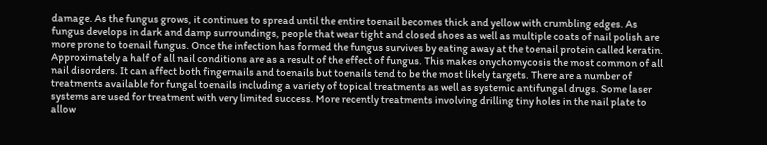damage. As the fungus grows, it continues to spread until the entire toenail becomes thick and yellow with crumbling edges. As fungus develops in dark and damp surroundings, people that wear tight and closed shoes as well as multiple coats of nail polish are more prone to toenail fungus. Once the infection has formed the fungus survives by eating away at the toenail protein called keratin. Approximately a half of all nail conditions are as a result of the effect of fungus. This makes onychomycosis the most common of all nail disorders. It can affect both fingernails and toenails but toenails tend to be the most likely targets. There are a number of treatments available for fungal toenails including a variety of topical treatments as well as systemic antifungal drugs. Some laser systems are used for treatment with very limited success. More recently treatments involving drilling tiny holes in the nail plate to allow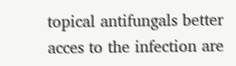topical antifungals better acces to the infection are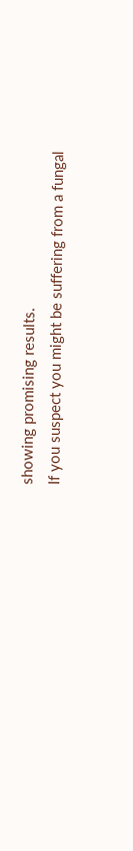showing promising results.
If you suspect you might be suffering from a fungal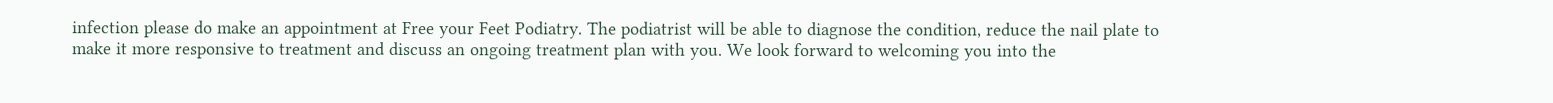infection please do make an appointment at Free your Feet Podiatry. The podiatrist will be able to diagnose the condition, reduce the nail plate to make it more responsive to treatment and discuss an ongoing treatment plan with you. We look forward to welcoming you into the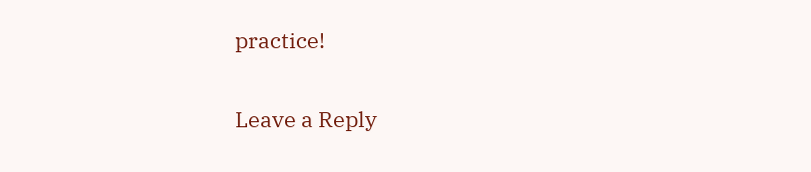practice!

Leave a Reply